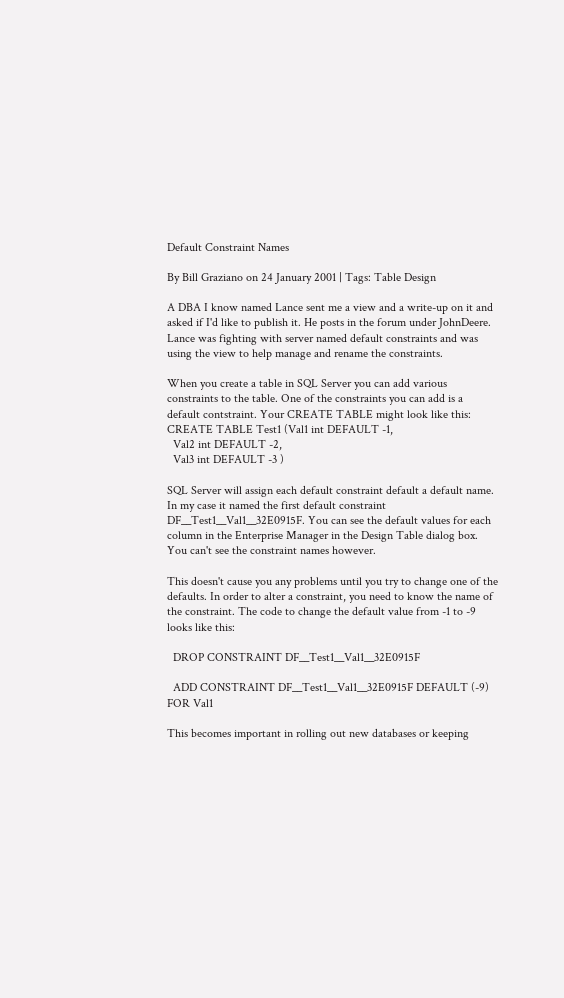Default Constraint Names

By Bill Graziano on 24 January 2001 | Tags: Table Design

A DBA I know named Lance sent me a view and a write-up on it and asked if I'd like to publish it. He posts in the forum under JohnDeere. Lance was fighting with server named default constraints and was using the view to help manage and rename the constraints.

When you create a table in SQL Server you can add various constraints to the table. One of the constraints you can add is a default contstraint. Your CREATE TABLE might look like this:
CREATE TABLE Test1 (Val1 int DEFAULT -1,
  Val2 int DEFAULT -2,
  Val3 int DEFAULT -3 )

SQL Server will assign each default constraint default a default name. In my case it named the first default constraint DF__Test1__Val1__32E0915F. You can see the default values for each column in the Enterprise Manager in the Design Table dialog box. You can't see the constraint names however.

This doesn't cause you any problems until you try to change one of the defaults. In order to alter a constraint, you need to know the name of the constraint. The code to change the default value from -1 to -9 looks like this:

  DROP CONSTRAINT DF__Test1__Val1__32E0915F

  ADD CONSTRAINT DF__Test1__Val1__32E0915F DEFAULT (-9) FOR Val1

This becomes important in rolling out new databases or keeping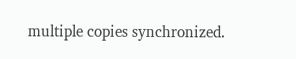multiple copies synchronized.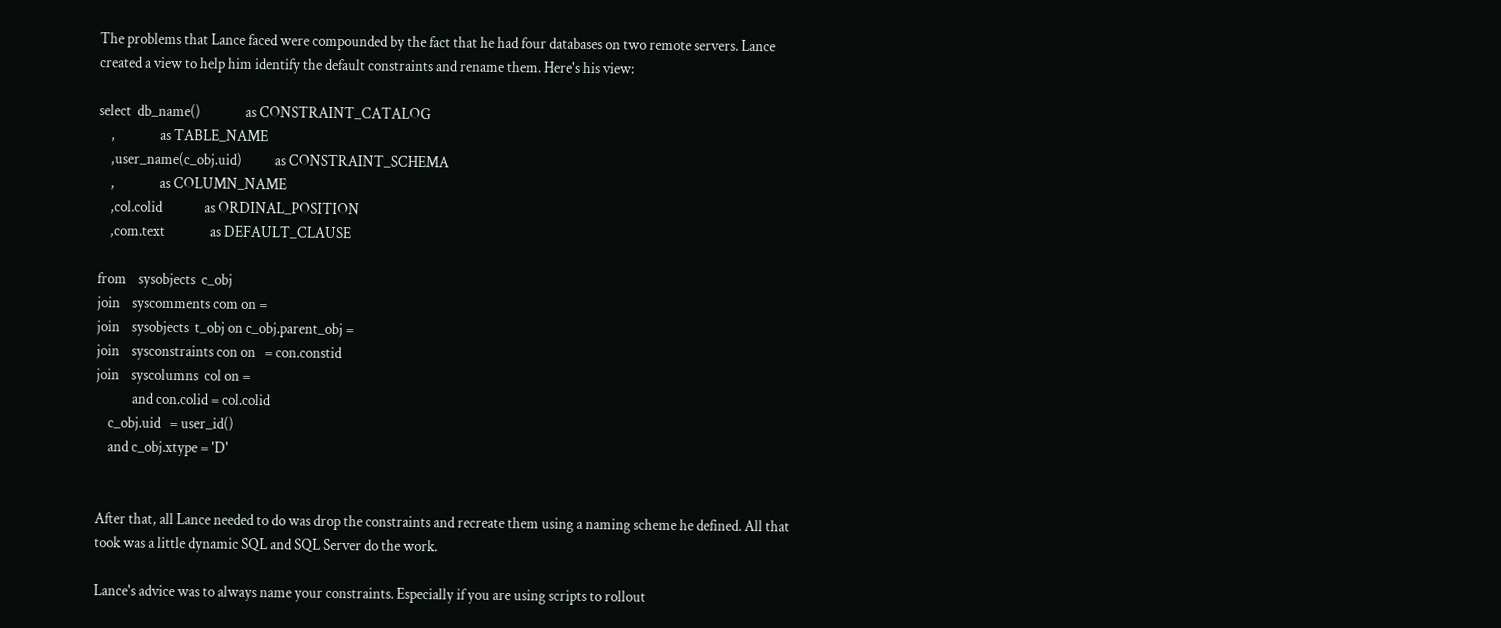The problems that Lance faced were compounded by the fact that he had four databases on two remote servers. Lance created a view to help him identify the default constraints and rename them. Here's his view:

select  db_name()               as CONSTRAINT_CATALOG
    ,               as TABLE_NAME
    ,user_name(c_obj.uid)           as CONSTRAINT_SCHEMA
    ,               as COLUMN_NAME
    ,col.colid              as ORDINAL_POSITION
    ,com.text               as DEFAULT_CLAUSE

from    sysobjects  c_obj
join    syscomments com on =
join    sysobjects  t_obj on c_obj.parent_obj =
join    sysconstraints con on   = con.constid
join    syscolumns  col on =
            and con.colid = col.colid
    c_obj.uid   = user_id()
    and c_obj.xtype = 'D'


After that, all Lance needed to do was drop the constraints and recreate them using a naming scheme he defined. All that took was a little dynamic SQL and SQL Server do the work.

Lance's advice was to always name your constraints. Especially if you are using scripts to rollout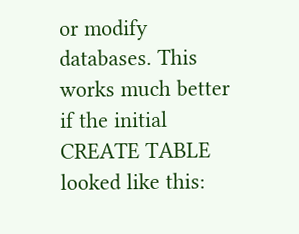or modify databases. This works much better if the initial CREATE TABLE looked like this: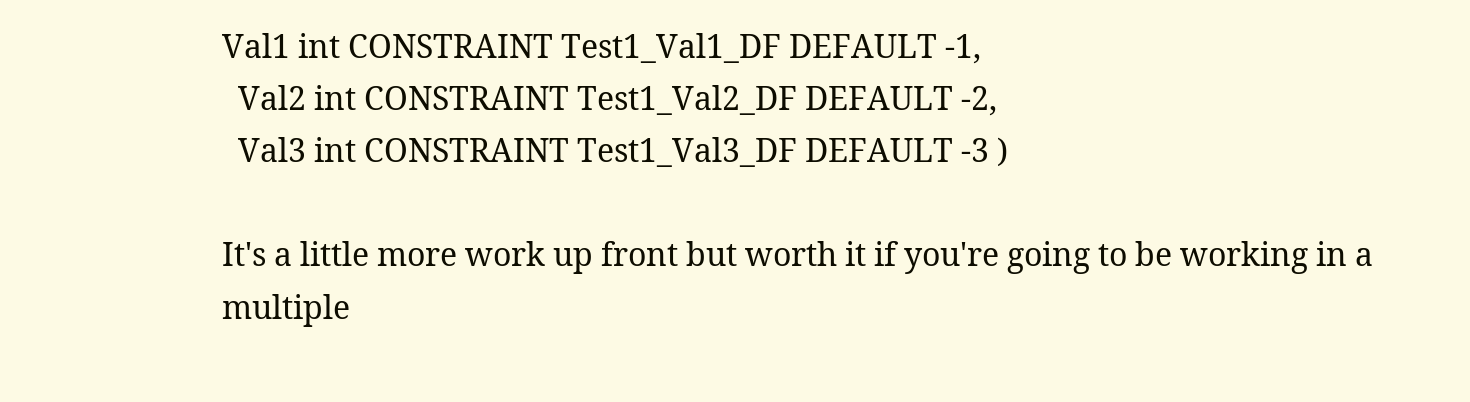Val1 int CONSTRAINT Test1_Val1_DF DEFAULT -1,
  Val2 int CONSTRAINT Test1_Val2_DF DEFAULT -2,
  Val3 int CONSTRAINT Test1_Val3_DF DEFAULT -3 )

It's a little more work up front but worth it if you're going to be working in a multiple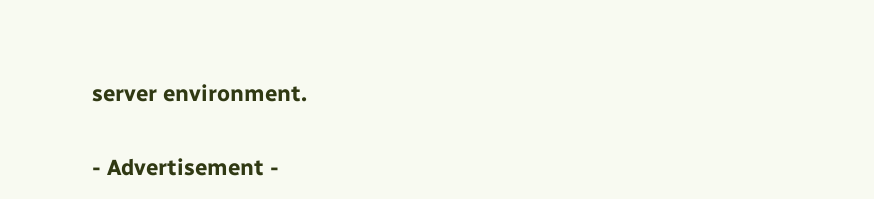server environment.

- Advertisement -